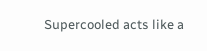Supercooled acts like a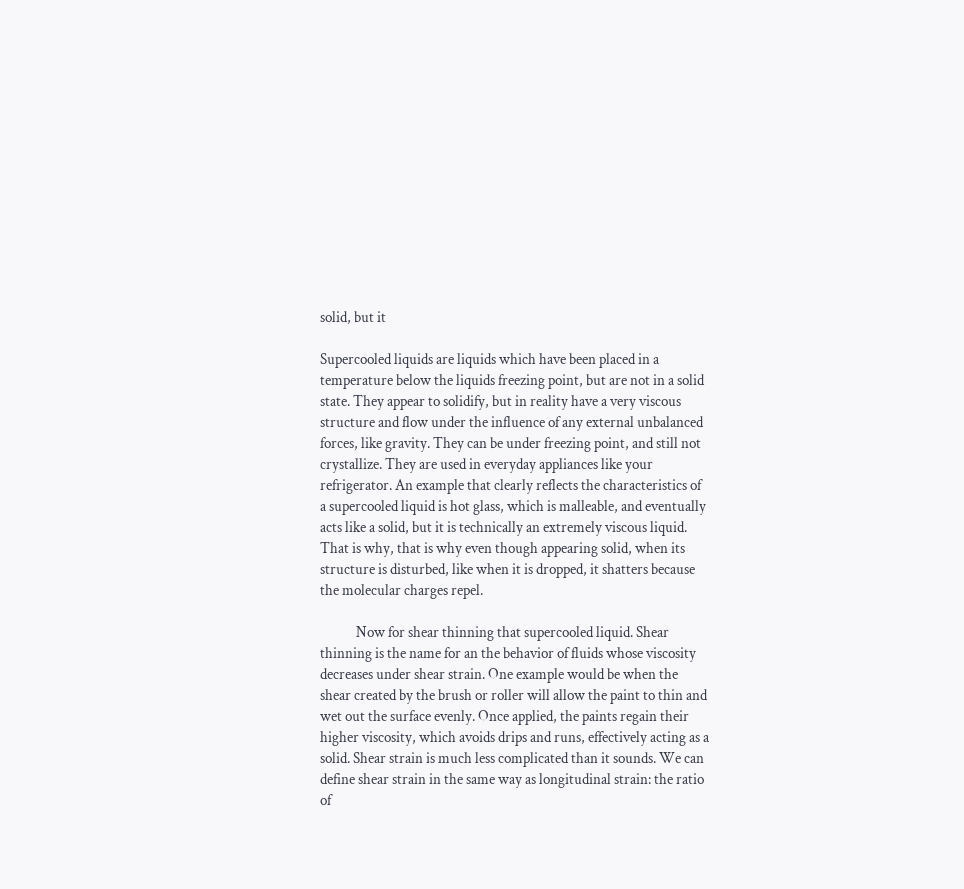solid, but it

Supercooled liquids are liquids which have been placed in a temperature below the liquids freezing point, but are not in a solid state. They appear to solidify, but in reality have a very viscous structure and flow under the influence of any external unbalanced forces, like gravity. They can be under freezing point, and still not crystallize. They are used in everyday appliances like your refrigerator. An example that clearly reflects the characteristics of a supercooled liquid is hot glass, which is malleable, and eventually acts like a solid, but it is technically an extremely viscous liquid. That is why, that is why even though appearing solid, when its structure is disturbed, like when it is dropped, it shatters because the molecular charges repel.

            Now for shear thinning that supercooled liquid. Shear thinning is the name for an the behavior of fluids whose viscosity decreases under shear strain. One example would be when the shear created by the brush or roller will allow the paint to thin and wet out the surface evenly. Once applied, the paints regain their higher viscosity, which avoids drips and runs, effectively acting as a solid. Shear strain is much less complicated than it sounds. We can define shear strain in the same way as longitudinal strain: the ratio of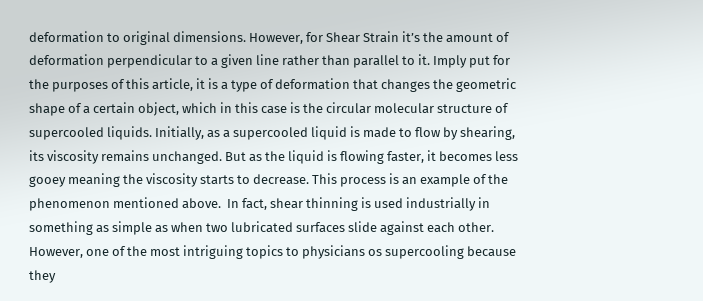deformation to original dimensions. However, for Shear Strain it’s the amount of deformation perpendicular to a given line rather than parallel to it. Imply put for the purposes of this article, it is a type of deformation that changes the geometric shape of a certain object, which in this case is the circular molecular structure of supercooled liquids. Initially, as a supercooled liquid is made to flow by shearing, its viscosity remains unchanged. But as the liquid is flowing faster, it becomes less gooey meaning the viscosity starts to decrease. This process is an example of the phenomenon mentioned above.  In fact, shear thinning is used industrially in something as simple as when two lubricated surfaces slide against each other.  However, one of the most intriguing topics to physicians os supercooling because they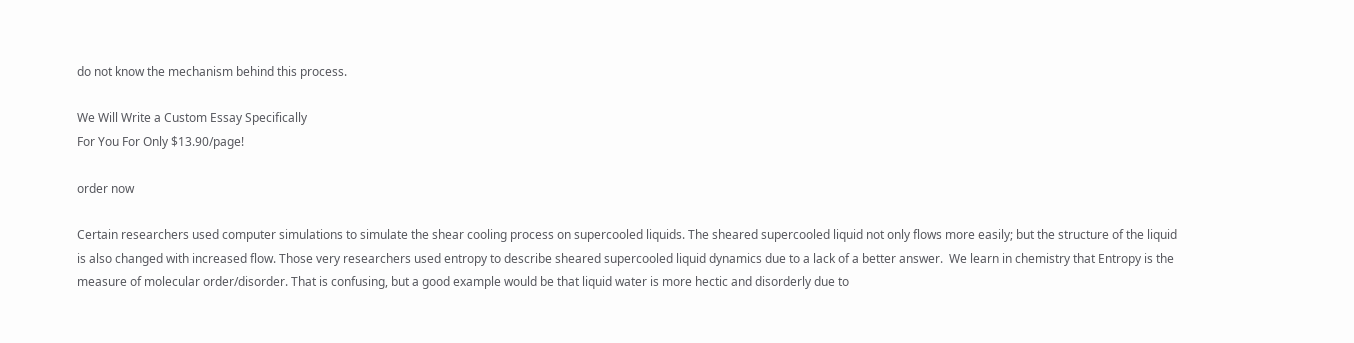do not know the mechanism behind this process.

We Will Write a Custom Essay Specifically
For You For Only $13.90/page!

order now

Certain researchers used computer simulations to simulate the shear cooling process on supercooled liquids. The sheared supercooled liquid not only flows more easily; but the structure of the liquid is also changed with increased flow. Those very researchers used entropy to describe sheared supercooled liquid dynamics due to a lack of a better answer.  We learn in chemistry that Entropy is the measure of molecular order/disorder. That is confusing, but a good example would be that liquid water is more hectic and disorderly due to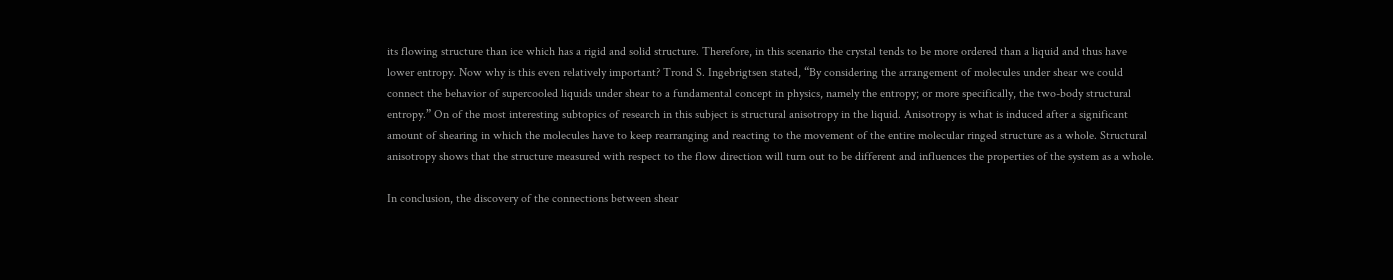its flowing structure than ice which has a rigid and solid structure. Therefore, in this scenario the crystal tends to be more ordered than a liquid and thus have lower entropy. Now why is this even relatively important? Trond S. Ingebrigtsen stated, “By considering the arrangement of molecules under shear we could connect the behavior of supercooled liquids under shear to a fundamental concept in physics, namely the entropy; or more specifically, the two-body structural entropy.” On of the most interesting subtopics of research in this subject is structural anisotropy in the liquid. Anisotropy is what is induced after a significant amount of shearing in which the molecules have to keep rearranging and reacting to the movement of the entire molecular ringed structure as a whole. Structural anisotropy shows that the structure measured with respect to the flow direction will turn out to be different and influences the properties of the system as a whole.

In conclusion, the discovery of the connections between shear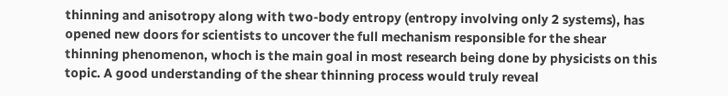thinning and anisotropy along with two-body entropy (entropy involving only 2 systems), has opened new doors for scientists to uncover the full mechanism responsible for the shear thinning phenomenon, whoch is the main goal in most research being done by physicists on this topic. A good understanding of the shear thinning process would truly reveal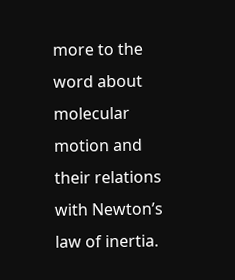more to the word about molecular motion and their relations with Newton’s law of inertia.